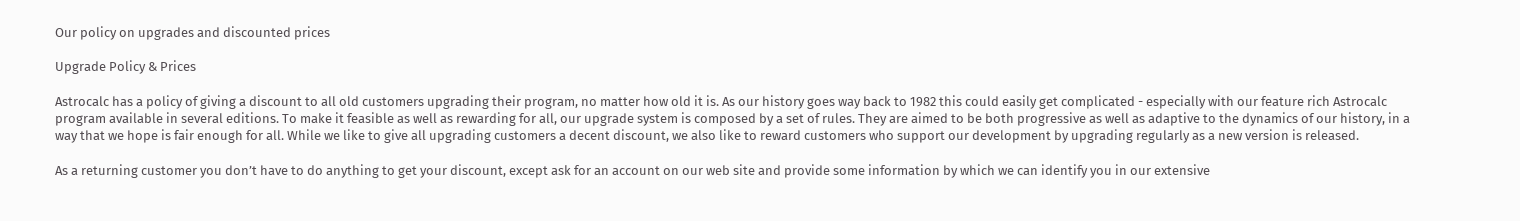Our policy on upgrades and discounted prices

Upgrade Policy & Prices

Astrocalc has a policy of giving a discount to all old customers upgrading their program, no matter how old it is. As our history goes way back to 1982 this could easily get complicated - especially with our feature rich Astrocalc program available in several editions. To make it feasible as well as rewarding for all, our upgrade system is composed by a set of rules. They are aimed to be both progressive as well as adaptive to the dynamics of our history, in a way that we hope is fair enough for all. While we like to give all upgrading customers a decent discount, we also like to reward customers who support our development by upgrading regularly as a new version is released.

As a returning customer you don’t have to do anything to get your discount, except ask for an account on our web site and provide some information by which we can identify you in our extensive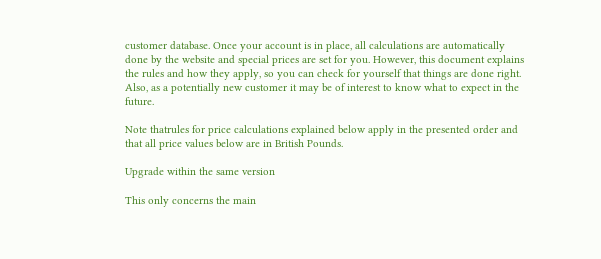customer database. Once your account is in place, all calculations are automatically done by the website and special prices are set for you. However, this document explains the rules and how they apply, so you can check for yourself that things are done right. Also, as a potentially new customer it may be of interest to know what to expect in the future.

Note thatrules for price calculations explained below apply in the presented order and that all price values below are in British Pounds.

Upgrade within the same version

This only concerns the main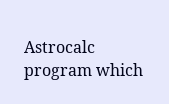Astrocalc program which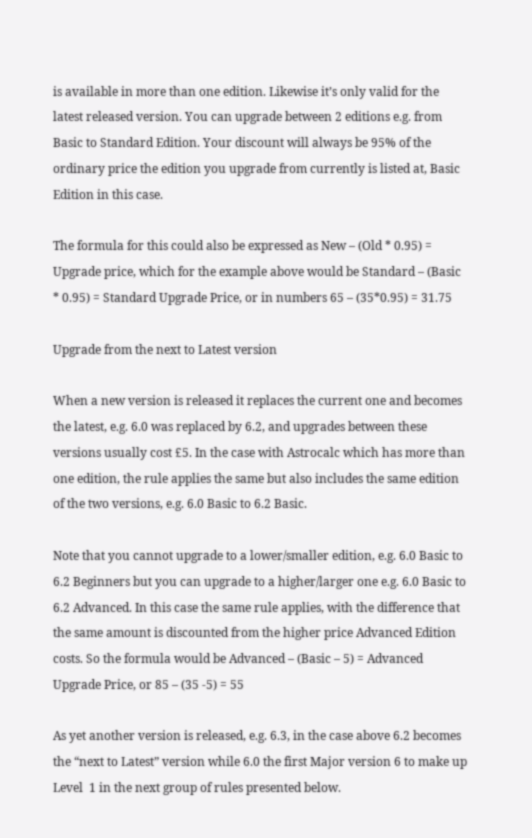is available in more than one edition. Likewise it’s only valid for the latest released version. You can upgrade between 2 editions e.g. from Basic to Standard Edition. Your discount will always be 95% of the ordinary price the edition you upgrade from currently is listed at, Basic Edition in this case.

The formula for this could also be expressed as New – (Old * 0.95) = Upgrade price, which for the example above would be Standard – (Basic * 0.95) = Standard Upgrade Price, or in numbers 65 – (35*0.95) = 31.75

Upgrade from the next to Latest version

When a new version is released it replaces the current one and becomes the latest, e.g. 6.0 was replaced by 6.2, and upgrades between these versions usually cost £5. In the case with Astrocalc which has more than one edition, the rule applies the same but also includes the same edition of the two versions, e.g. 6.0 Basic to 6.2 Basic.

Note that you cannot upgrade to a lower/smaller edition, e.g. 6.0 Basic to 6.2 Beginners but you can upgrade to a higher/larger one e.g. 6.0 Basic to 6.2 Advanced. In this case the same rule applies, with the difference that the same amount is discounted from the higher price Advanced Edition costs. So the formula would be Advanced – (Basic – 5) = Advanced Upgrade Price, or 85 – (35 -5) = 55

As yet another version is released, e.g. 6.3, in the case above 6.2 becomes the “next to Latest” version while 6.0 the first Major version 6 to make up Level  1 in the next group of rules presented below.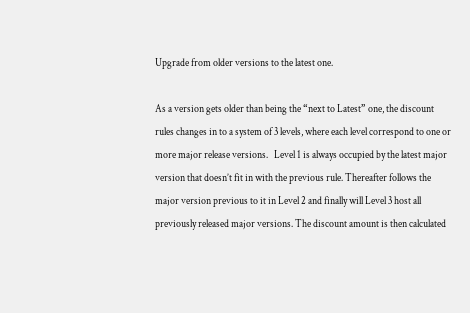Upgrade from older versions to the latest one.

As a version gets older than being the “next to Latest” one, the discount rules changes in to a system of 3 levels, where each level correspond to one or more major release versions.   Level 1 is always occupied by the latest major version that doesn’t fit in with the previous rule. Thereafter follows the major version previous to it in Level 2 and finally will Level 3 host all previously released major versions. The discount amount is then calculated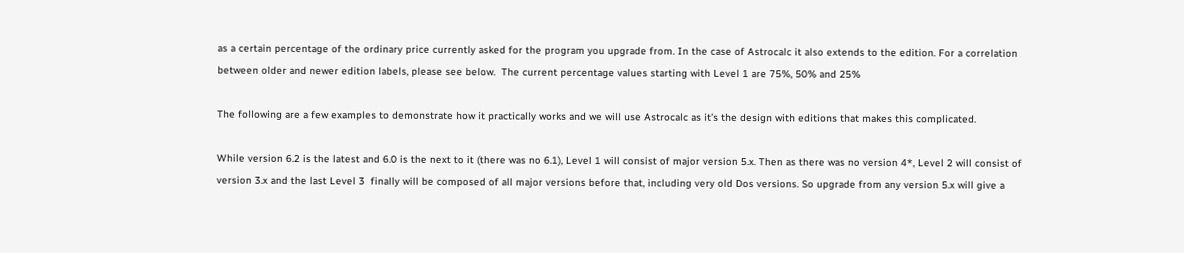as a certain percentage of the ordinary price currently asked for the program you upgrade from. In the case of Astrocalc it also extends to the edition. For a correlation between older and newer edition labels, please see below.  The current percentage values starting with Level 1 are 75%, 50% and 25%

The following are a few examples to demonstrate how it practically works and we will use Astrocalc as it’s the design with editions that makes this complicated.

While version 6.2 is the latest and 6.0 is the next to it (there was no 6.1), Level 1 will consist of major version 5.x. Then as there was no version 4*, Level 2 will consist of version 3.x and the last Level 3  finally will be composed of all major versions before that, including very old Dos versions. So upgrade from any version 5.x will give a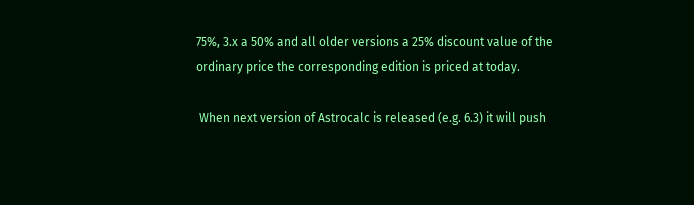75%, 3.x a 50% and all older versions a 25% discount value of the ordinary price the corresponding edition is priced at today.

 When next version of Astrocalc is released (e.g. 6.3) it will push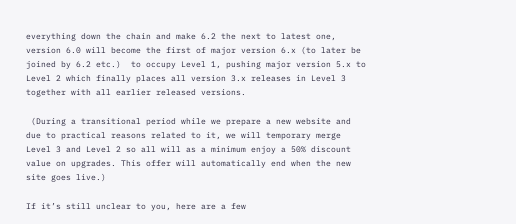everything down the chain and make 6.2 the next to latest one, version 6.0 will become the first of major version 6.x (to later be joined by 6.2 etc.)  to occupy Level 1, pushing major version 5.x to Level 2 which finally places all version 3.x releases in Level 3 together with all earlier released versions.

 (During a transitional period while we prepare a new website and due to practical reasons related to it, we will temporary merge Level 3 and Level 2 so all will as a minimum enjoy a 50% discount value on upgrades. This offer will automatically end when the new site goes live.)

If it’s still unclear to you, here are a few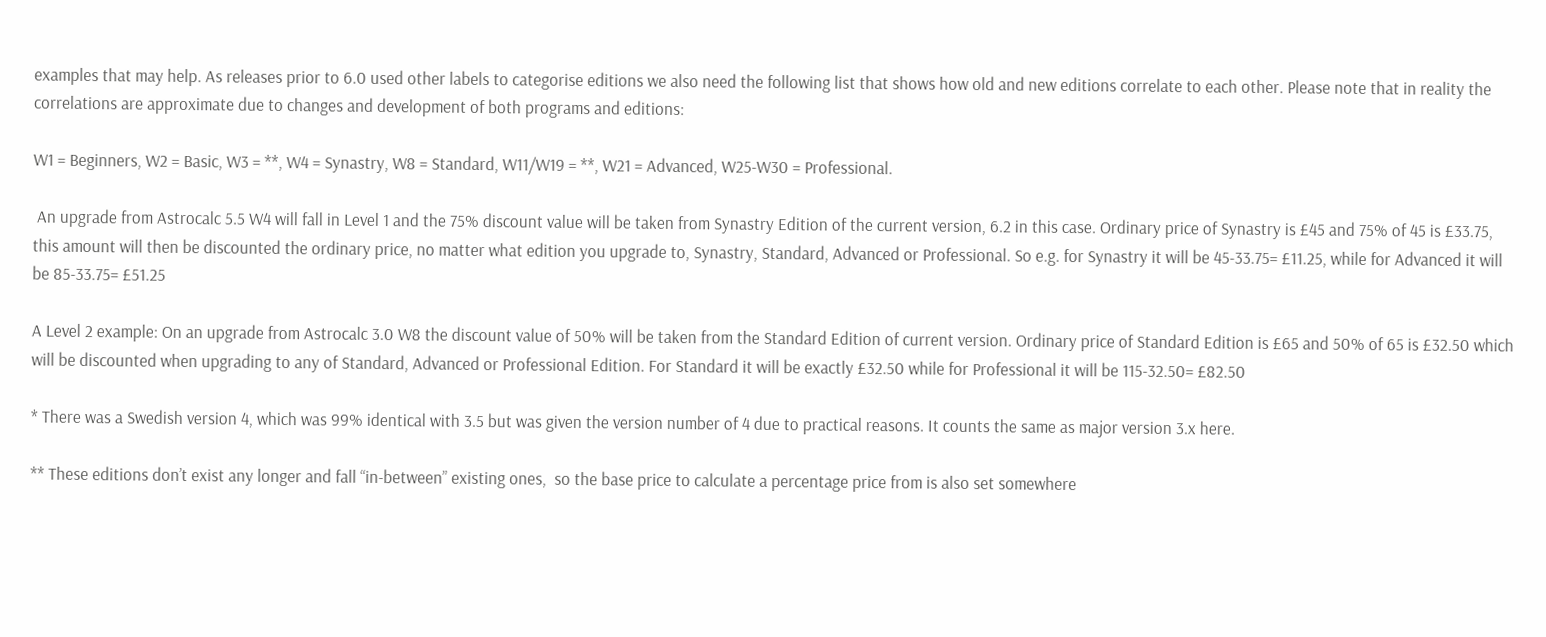examples that may help. As releases prior to 6.0 used other labels to categorise editions we also need the following list that shows how old and new editions correlate to each other. Please note that in reality the correlations are approximate due to changes and development of both programs and editions:

W1 = Beginners, W2 = Basic, W3 = **, W4 = Synastry, W8 = Standard, W11/W19 = **, W21 = Advanced, W25-W30 = Professional.

 An upgrade from Astrocalc 5.5 W4 will fall in Level 1 and the 75% discount value will be taken from Synastry Edition of the current version, 6.2 in this case. Ordinary price of Synastry is £45 and 75% of 45 is £33.75, this amount will then be discounted the ordinary price, no matter what edition you upgrade to, Synastry, Standard, Advanced or Professional. So e.g. for Synastry it will be 45-33.75= £11.25, while for Advanced it will be 85-33.75= £51.25

A Level 2 example: On an upgrade from Astrocalc 3.0 W8 the discount value of 50% will be taken from the Standard Edition of current version. Ordinary price of Standard Edition is £65 and 50% of 65 is £32.50 which will be discounted when upgrading to any of Standard, Advanced or Professional Edition. For Standard it will be exactly £32.50 while for Professional it will be 115-32.50= £82.50

* There was a Swedish version 4, which was 99% identical with 3.5 but was given the version number of 4 due to practical reasons. It counts the same as major version 3.x here.

** These editions don’t exist any longer and fall “in-between” existing ones,  so the base price to calculate a percentage price from is also set somewhere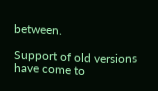between.

Support of old versions have come to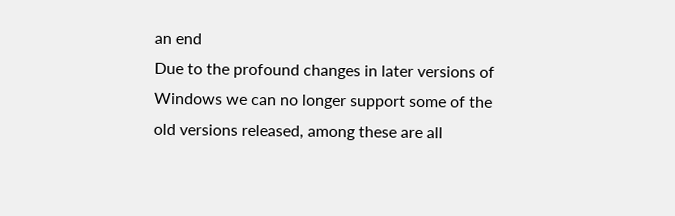an end
Due to the profound changes in later versions of Windows we can no longer support some of the old versions released, among these are all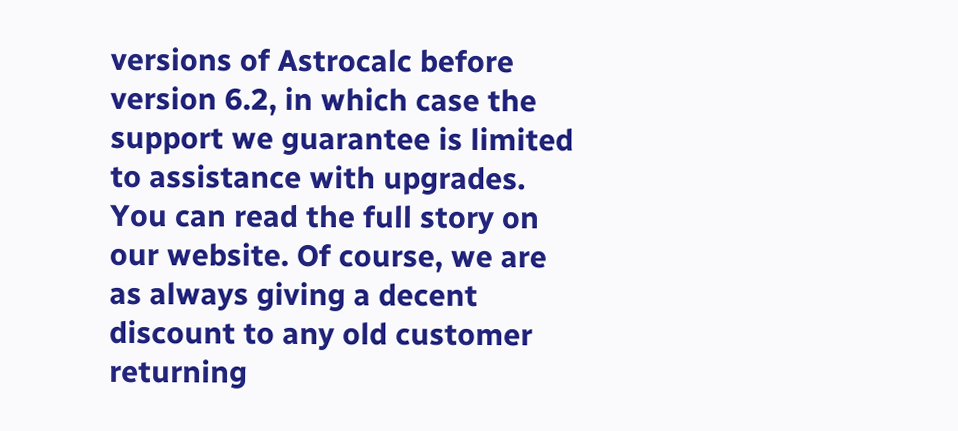versions of Astrocalc before version 6.2, in which case the support we guarantee is limited to assistance with upgrades. You can read the full story on our website. Of course, we are as always giving a decent discount to any old customer returning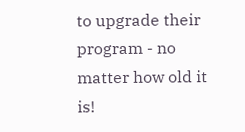to upgrade their program - no matter how old it is!